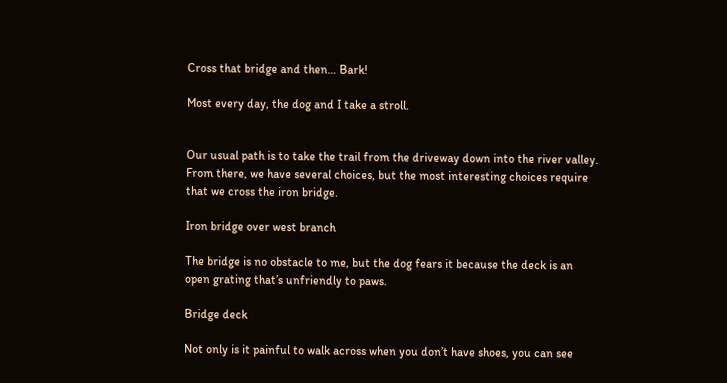Cross that bridge and then… Bark!

Most every day, the dog and I take a stroll.


Our usual path is to take the trail from the driveway down into the river valley. From there, we have several choices, but the most interesting choices require that we cross the iron bridge.

Iron bridge over west branch

The bridge is no obstacle to me, but the dog fears it because the deck is an open grating that’s unfriendly to paws.

Bridge deck

Not only is it painful to walk across when you don’t have shoes, you can see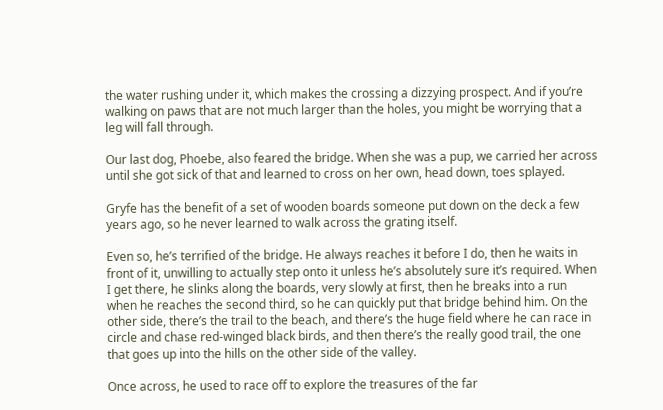the water rushing under it, which makes the crossing a dizzying prospect. And if you’re walking on paws that are not much larger than the holes, you might be worrying that a leg will fall through.

Our last dog, Phoebe, also feared the bridge. When she was a pup, we carried her across until she got sick of that and learned to cross on her own, head down, toes splayed.

Gryfe has the benefit of a set of wooden boards someone put down on the deck a few years ago, so he never learned to walk across the grating itself.

Even so, he’s terrified of the bridge. He always reaches it before I do, then he waits in front of it, unwilling to actually step onto it unless he’s absolutely sure it’s required. When I get there, he slinks along the boards, very slowly at first, then he breaks into a run when he reaches the second third, so he can quickly put that bridge behind him. On the other side, there’s the trail to the beach, and there’s the huge field where he can race in circle and chase red-winged black birds, and then there’s the really good trail, the one that goes up into the hills on the other side of the valley.

Once across, he used to race off to explore the treasures of the far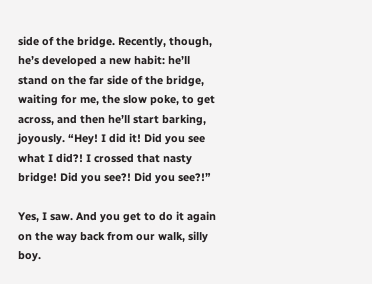side of the bridge. Recently, though, he’s developed a new habit: he’ll stand on the far side of the bridge, waiting for me, the slow poke, to get across, and then he’ll start barking, joyously. “Hey! I did it! Did you see what I did?! I crossed that nasty bridge! Did you see?! Did you see?!”

Yes, I saw. And you get to do it again on the way back from our walk, silly boy.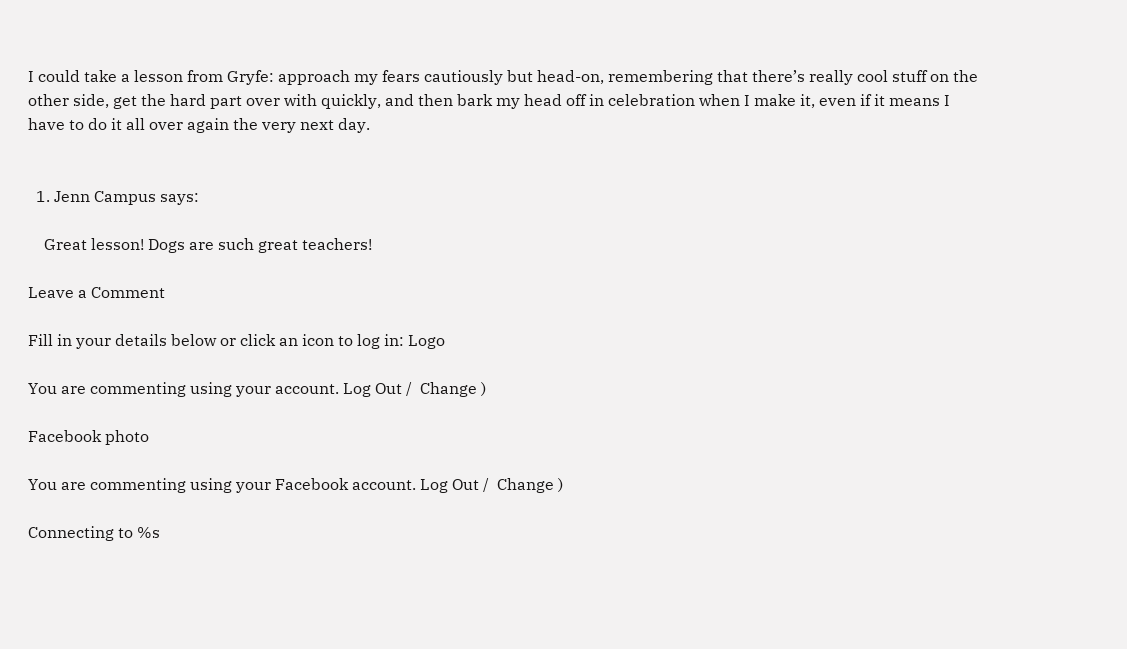I could take a lesson from Gryfe: approach my fears cautiously but head-on, remembering that there’s really cool stuff on the other side, get the hard part over with quickly, and then bark my head off in celebration when I make it, even if it means I have to do it all over again the very next day.


  1. Jenn Campus says:

    Great lesson! Dogs are such great teachers!

Leave a Comment

Fill in your details below or click an icon to log in: Logo

You are commenting using your account. Log Out /  Change )

Facebook photo

You are commenting using your Facebook account. Log Out /  Change )

Connecting to %s